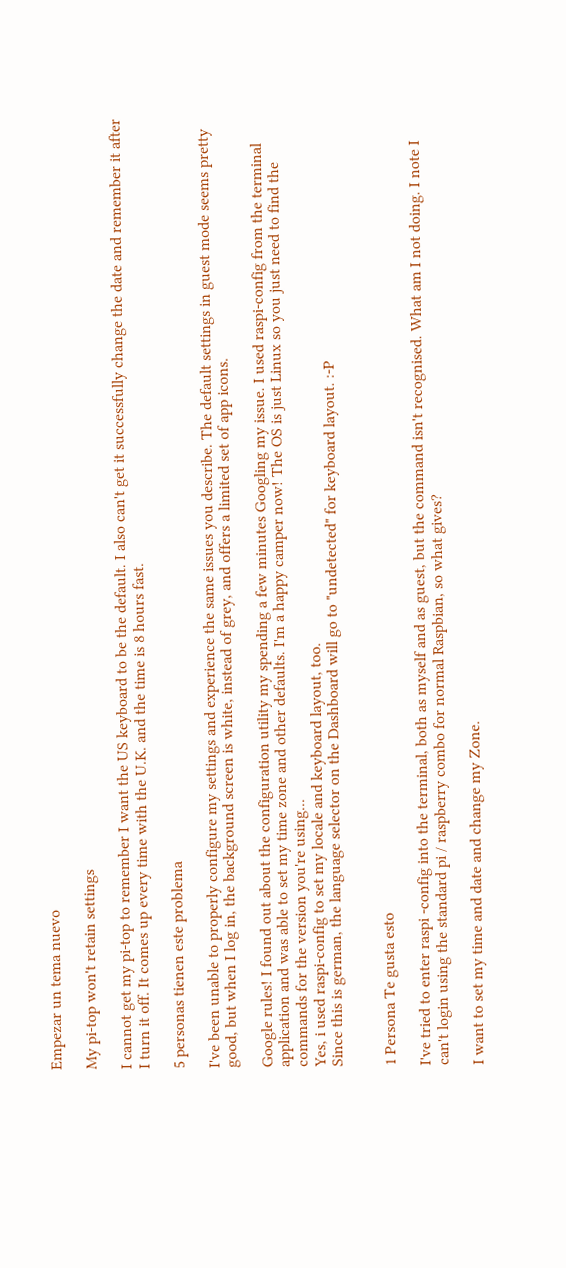Empezar un tema nuevo

My pi-top won't retain settings

I cannot get my pi-top to remember I want the US keyboard to be the default. I also can't get it successfully change the date and remember it after I turn it off. It comes up every time with the U.K. and the time is 8 hours fast.

5 personas tienen este problema

I've been unable to properly configure my settings and experience the same issues you describe. The default settings in guest mode seems pretty good, but when I log in, the background screen is white, instead of grey, and offers a limited set of app icons.

Google rules! I found out about the configuration utility my spending a few minutes Googling my issue. I used raspi-config from the terminal application and was able to set my time zone and other defaults. I'm a happy camper now! The OS is just Linux so you just need to find the commands for the version you're using...
Yes, i used raspi-config to set my locale and keyboard layout, too.
Since this is german, the language selector on the Dashboard will go to "undetected" for keyboard layout. :-P


1 Persona Te gusta esto

I've tried to enter raspi -config into the terminal, both as myself and as guest, but the command isn't recognised. What am I not doing. I note I can't login using the standard pi / raspberry combo for normal Raspbian, so what gives?

I want to set my time and date and change my Zone.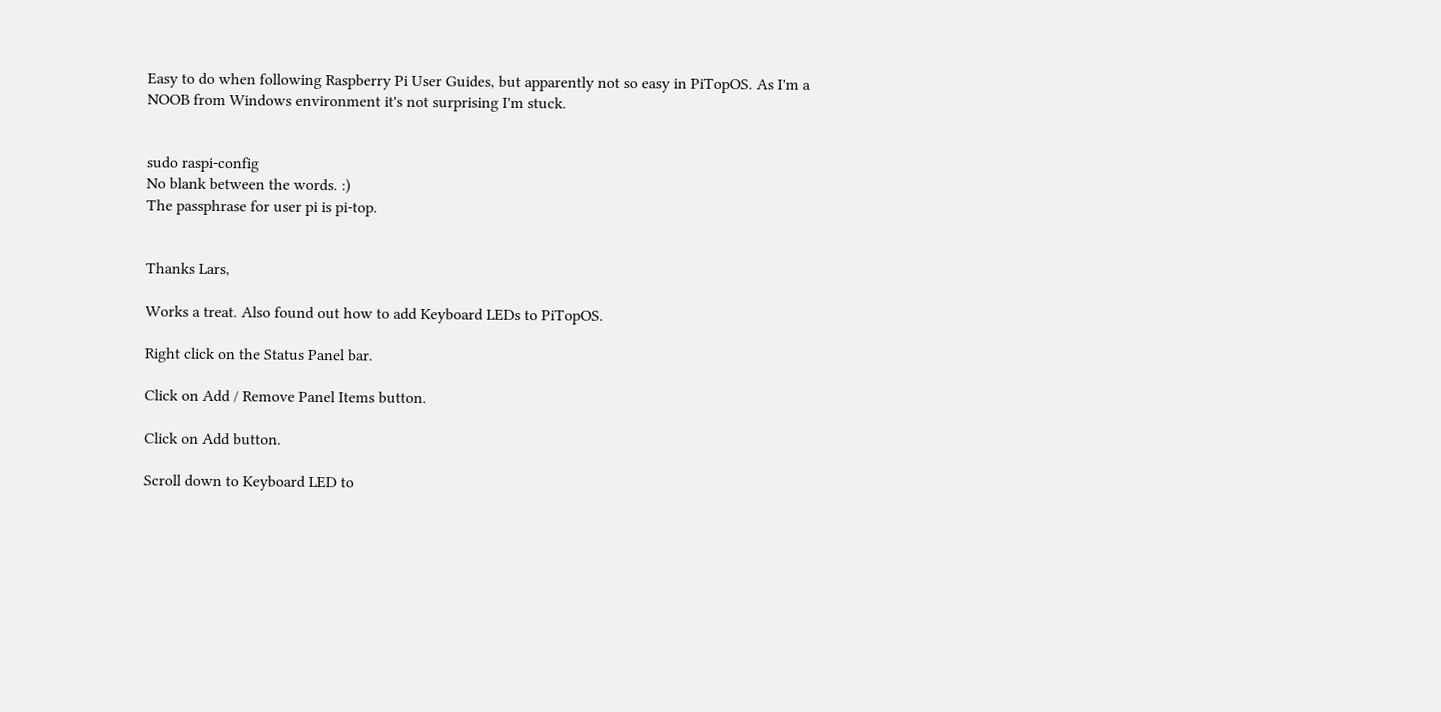Easy to do when following Raspberry Pi User Guides, but apparently not so easy in PiTopOS. As I'm a NOOB from Windows environment it's not surprising I'm stuck.


sudo raspi-config
No blank between the words. :)
The passphrase for user pi is pi-top.


Thanks Lars,

Works a treat. Also found out how to add Keyboard LEDs to PiTopOS.

Right click on the Status Panel bar.

Click on Add / Remove Panel Items button.

Click on Add button.

Scroll down to Keyboard LED to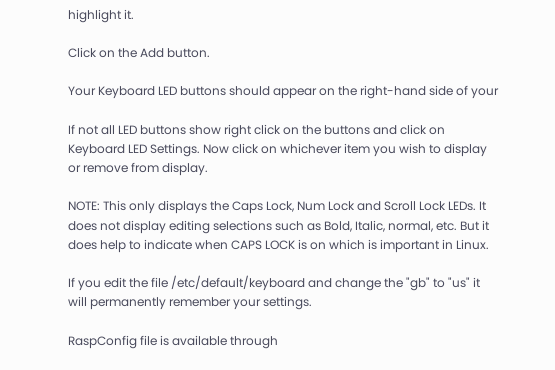highlight it.

Click on the Add button.

Your Keyboard LED buttons should appear on the right-hand side of your

If not all LED buttons show right click on the buttons and click on Keyboard LED Settings. Now click on whichever item you wish to display or remove from display.

NOTE: This only displays the Caps Lock, Num Lock and Scroll Lock LEDs. It does not display editing selections such as Bold, Italic, normal, etc. But it does help to indicate when CAPS LOCK is on which is important in Linux.

If you edit the file /etc/default/keyboard and change the "gb" to "us" it will permanently remember your settings.

RaspConfig file is available through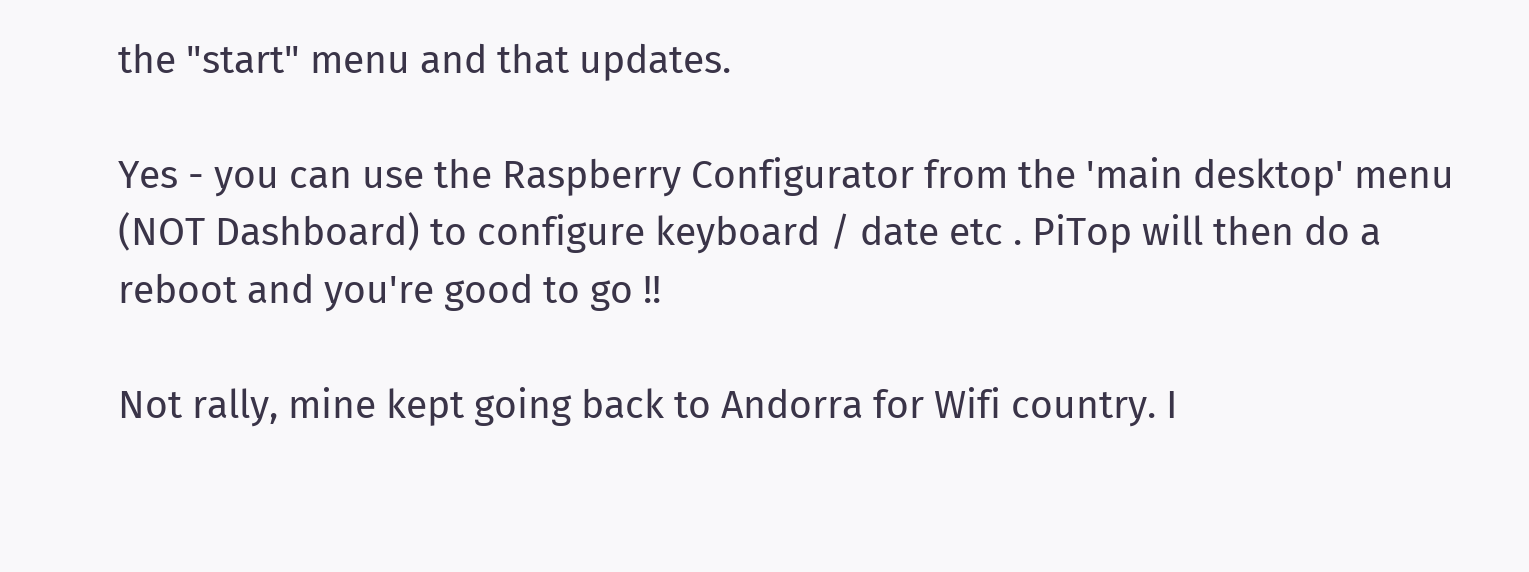the "start" menu and that updates.

Yes - you can use the Raspberry Configurator from the 'main desktop' menu (NOT Dashboard) to configure keyboard / date etc . PiTop will then do a reboot and you're good to go !!

Not rally, mine kept going back to Andorra for Wifi country. I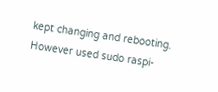kept changing and rebooting. However used sudo raspi-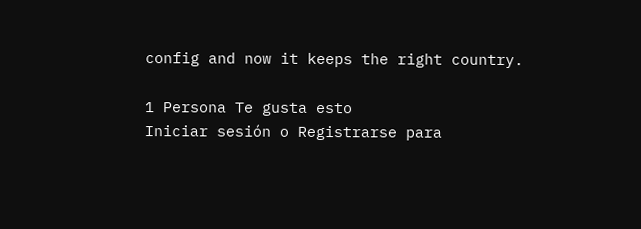config and now it keeps the right country.

1 Persona Te gusta esto
Iniciar sesión o Registrarse para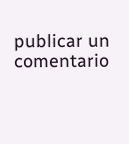publicar un comentario